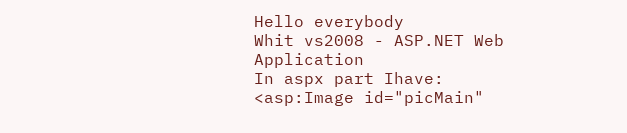Hello everybody
Whit vs2008 - ASP.NET Web Application
In aspx part Ihave:
<asp:Image id="picMain"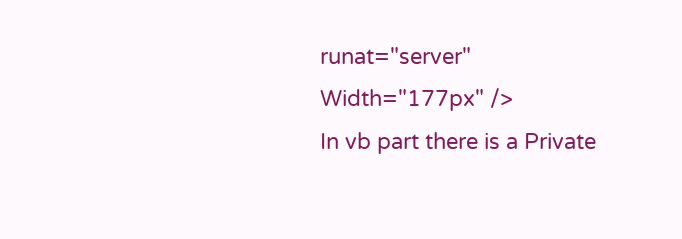runat="server" Width="177px" />
In vb part there is a Private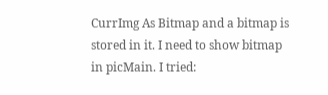CurrImg As Bitmap and a bitmap is stored in it. I need to show bitmap in picMain. I tried: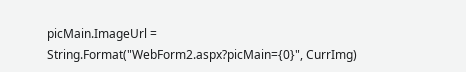picMain.ImageUrl = String.Format("WebForm2.aspx?picMain={0}", CurrImg)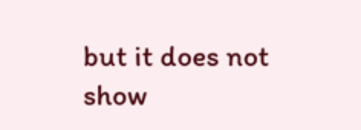but it does not show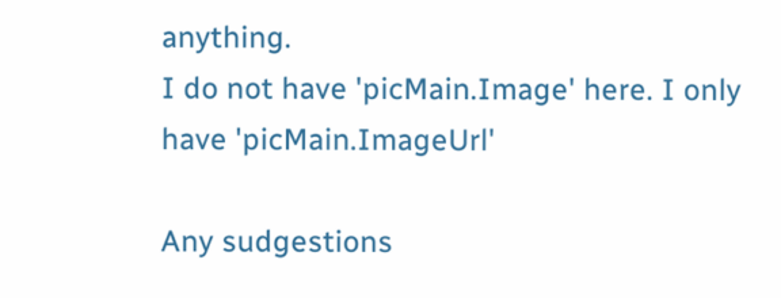anything.
I do not have 'picMain.Image' here. I only have 'picMain.ImageUrl'

Any sudgestions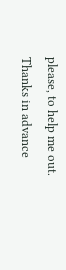please, to help me out.
Thanks in advance